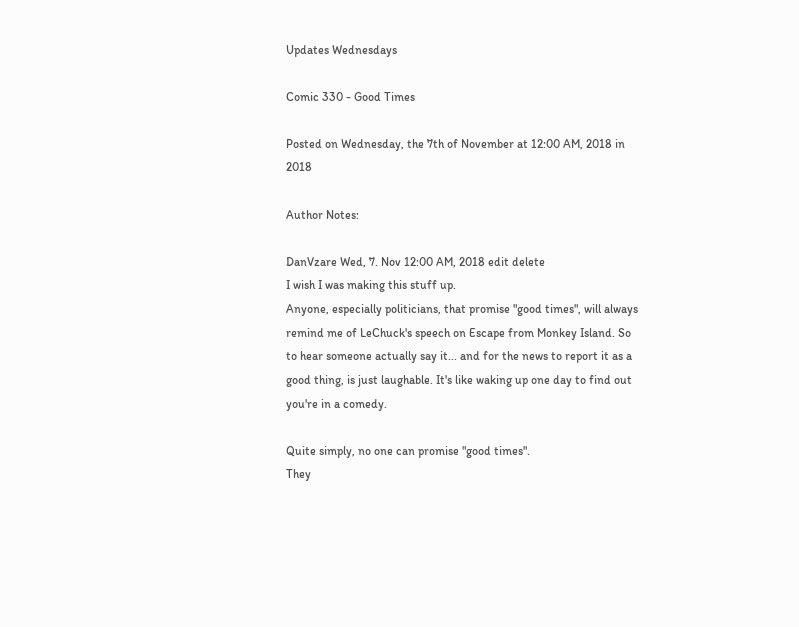Updates Wednesdays

Comic 330 - Good Times

Posted on Wednesday, the 7th of November at 12:00 AM, 2018 in 2018

Author Notes:

DanVzare Wed, 7. Nov 12:00 AM, 2018 edit delete
I wish I was making this stuff up.
Anyone, especially politicians, that promise "good times", will always remind me of LeChuck's speech on Escape from Monkey Island. So to hear someone actually say it... and for the news to report it as a good thing, is just laughable. It's like waking up one day to find out you're in a comedy.

Quite simply, no one can promise "good times".
They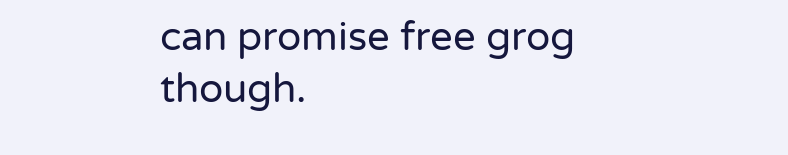can promise free grog though.